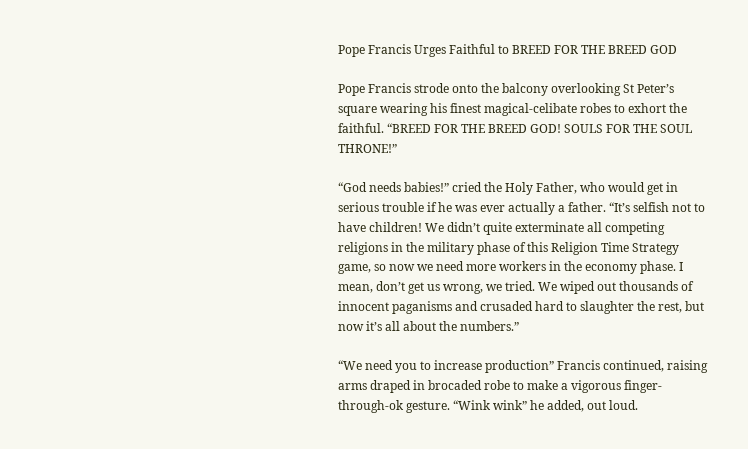Pope Francis Urges Faithful to BREED FOR THE BREED GOD

Pope Francis strode onto the balcony overlooking St Peter’s square wearing his finest magical-celibate robes to exhort the faithful. “BREED FOR THE BREED GOD! SOULS FOR THE SOUL THRONE!”

“God needs babies!” cried the Holy Father, who would get in serious trouble if he was ever actually a father. “It’s selfish not to have children! We didn’t quite exterminate all competing religions in the military phase of this Religion Time Strategy game, so now we need more workers in the economy phase. I mean, don’t get us wrong, we tried. We wiped out thousands of innocent paganisms and crusaded hard to slaughter the rest, but now it’s all about the numbers.”

“We need you to increase production” Francis continued, raising arms draped in brocaded robe to make a vigorous finger-through-ok gesture. “Wink wink” he added, out loud.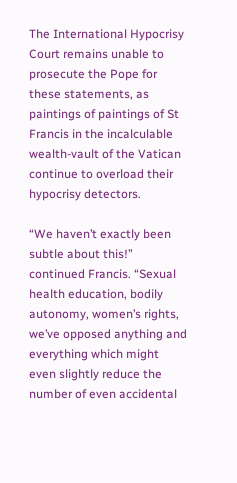The International Hypocrisy Court remains unable to prosecute the Pope for these statements, as paintings of paintings of St Francis in the incalculable wealth-vault of the Vatican continue to overload their hypocrisy detectors.

“We haven’t exactly been subtle about this!” continued Francis. “Sexual health education, bodily autonomy, women’s rights, we’ve opposed anything and everything which might even slightly reduce the number of even accidental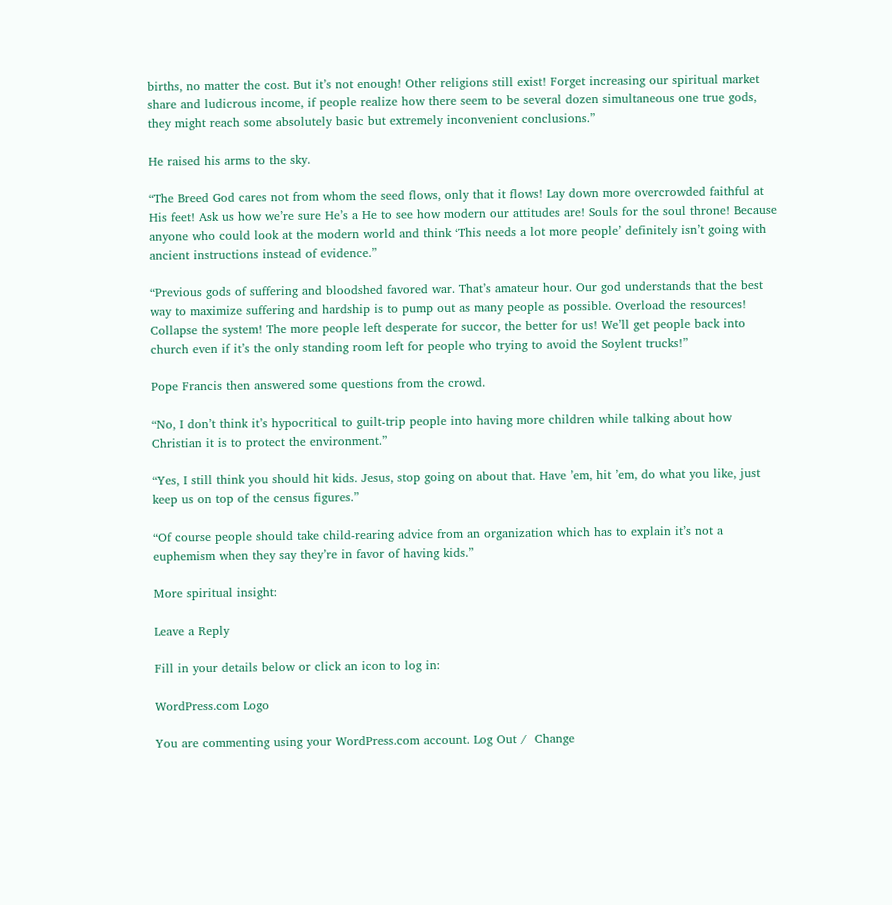births, no matter the cost. But it’s not enough! Other religions still exist! Forget increasing our spiritual market share and ludicrous income, if people realize how there seem to be several dozen simultaneous one true gods, they might reach some absolutely basic but extremely inconvenient conclusions.”

He raised his arms to the sky.

“The Breed God cares not from whom the seed flows, only that it flows! Lay down more overcrowded faithful at His feet! Ask us how we’re sure He’s a He to see how modern our attitudes are! Souls for the soul throne! Because anyone who could look at the modern world and think ‘This needs a lot more people’ definitely isn’t going with ancient instructions instead of evidence.”

“Previous gods of suffering and bloodshed favored war. That’s amateur hour. Our god understands that the best way to maximize suffering and hardship is to pump out as many people as possible. Overload the resources! Collapse the system! The more people left desperate for succor, the better for us! We’ll get people back into church even if it’s the only standing room left for people who trying to avoid the Soylent trucks!”

Pope Francis then answered some questions from the crowd.

“No, I don’t think it’s hypocritical to guilt-trip people into having more children while talking about how Christian it is to protect the environment.”

“Yes, I still think you should hit kids. Jesus, stop going on about that. Have ’em, hit ’em, do what you like, just keep us on top of the census figures.”

“Of course people should take child-rearing advice from an organization which has to explain it’s not a euphemism when they say they’re in favor of having kids.”

More spiritual insight:

Leave a Reply

Fill in your details below or click an icon to log in:

WordPress.com Logo

You are commenting using your WordPress.com account. Log Out /  Change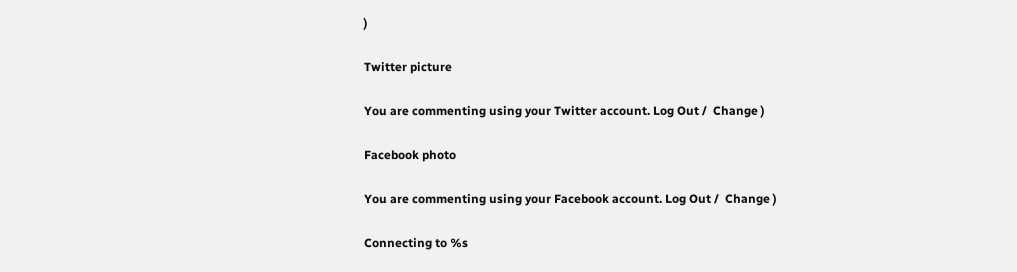)

Twitter picture

You are commenting using your Twitter account. Log Out /  Change )

Facebook photo

You are commenting using your Facebook account. Log Out /  Change )

Connecting to %s